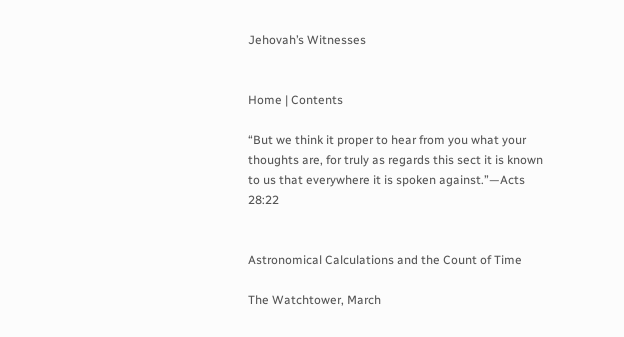Jehovah’s Witnesses


Home | Contents

“But we think it proper to hear from you what your thoughts are, for truly as regards this sect it is known to us that everywhere it is spoken against.”—Acts 28:22


Astronomical Calculations and the Count of Time

The Watchtower, March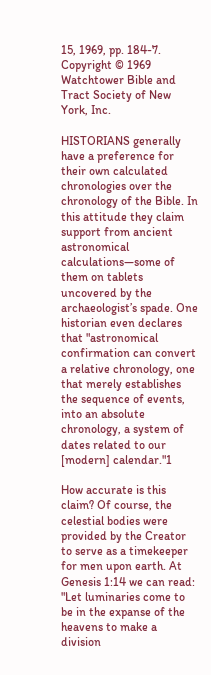15, 1969, pp. 184-7.
Copyright © 1969
Watchtower Bible and Tract Society of New York, Inc.

HISTORIANS generally have a preference for their own calculated chronologies over the chronology of the Bible. In this attitude they claim support from ancient astronomical calculations—some of them on tablets uncovered by the archaeologist’s spade. One historian even declares that "astronomical confirmation can convert a relative chronology, one that merely establishes the sequence of events, into an absolute chronology, a system of dates related to our [modern] calendar."1

How accurate is this claim? Of course, the celestial bodies were provided by the Creator to serve as a timekeeper for men upon earth. At Genesis 1:14 we can read: "Let luminaries come to be in the expanse of the heavens to make a division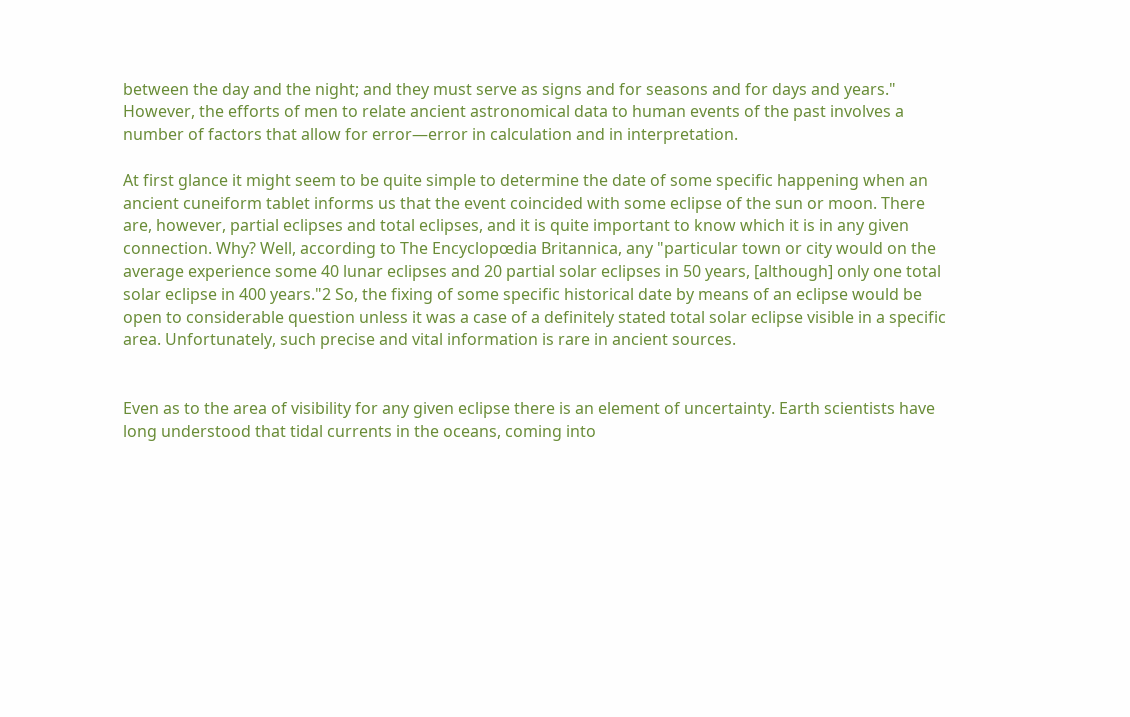between the day and the night; and they must serve as signs and for seasons and for days and years." However, the efforts of men to relate ancient astronomical data to human events of the past involves a number of factors that allow for error—error in calculation and in interpretation.

At first glance it might seem to be quite simple to determine the date of some specific happening when an ancient cuneiform tablet informs us that the event coincided with some eclipse of the sun or moon. There are, however, partial eclipses and total eclipses, and it is quite important to know which it is in any given connection. Why? Well, according to The Encyclopœdia Britannica, any "particular town or city would on the average experience some 40 lunar eclipses and 20 partial solar eclipses in 50 years, [although] only one total solar eclipse in 400 years."2 So, the fixing of some specific historical date by means of an eclipse would be open to considerable question unless it was a case of a definitely stated total solar eclipse visible in a specific area. Unfortunately, such precise and vital information is rare in ancient sources.


Even as to the area of visibility for any given eclipse there is an element of uncertainty. Earth scientists have long understood that tidal currents in the oceans, coming into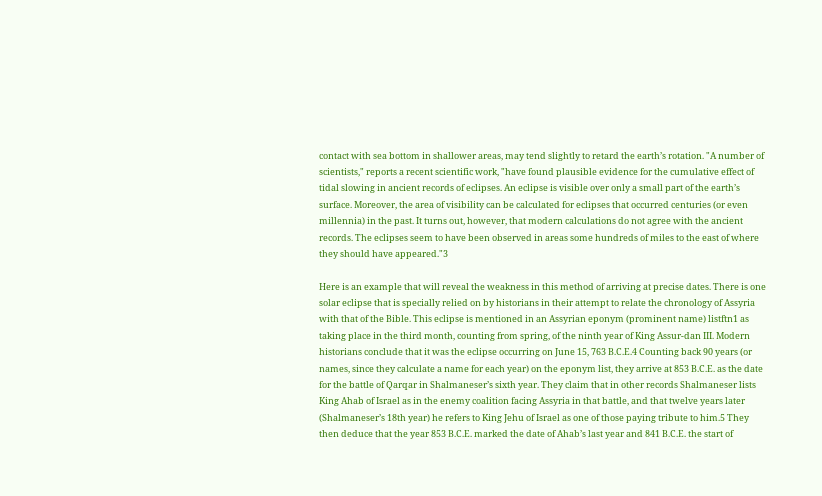contact with sea bottom in shallower areas, may tend slightly to retard the earth’s rotation. "A number of scientists," reports a recent scientific work, "have found plausible evidence for the cumulative effect of tidal slowing in ancient records of eclipses. An eclipse is visible over only a small part of the earth’s surface. Moreover, the area of visibility can be calculated for eclipses that occurred centuries (or even millennia) in the past. It turns out, however, that modern calculations do not agree with the ancient records. The eclipses seem to have been observed in areas some hundreds of miles to the east of where they should have appeared."3

Here is an example that will reveal the weakness in this method of arriving at precise dates. There is one solar eclipse that is specially relied on by historians in their attempt to relate the chronology of Assyria with that of the Bible. This eclipse is mentioned in an Assyrian eponym (prominent name) listftn1 as taking place in the third month, counting from spring, of the ninth year of King Assur-dan III. Modern historians conclude that it was the eclipse occurring on June 15, 763 B.C.E.4 Counting back 90 years (or names, since they calculate a name for each year) on the eponym list, they arrive at 853 B.C.E. as the date for the battle of Qarqar in Shalmaneser’s sixth year. They claim that in other records Shalmaneser lists King Ahab of Israel as in the enemy coalition facing Assyria in that battle, and that twelve years later (Shalmaneser’s 18th year) he refers to King Jehu of Israel as one of those paying tribute to him.5 They then deduce that the year 853 B.C.E. marked the date of Ahab’s last year and 841 B.C.E. the start of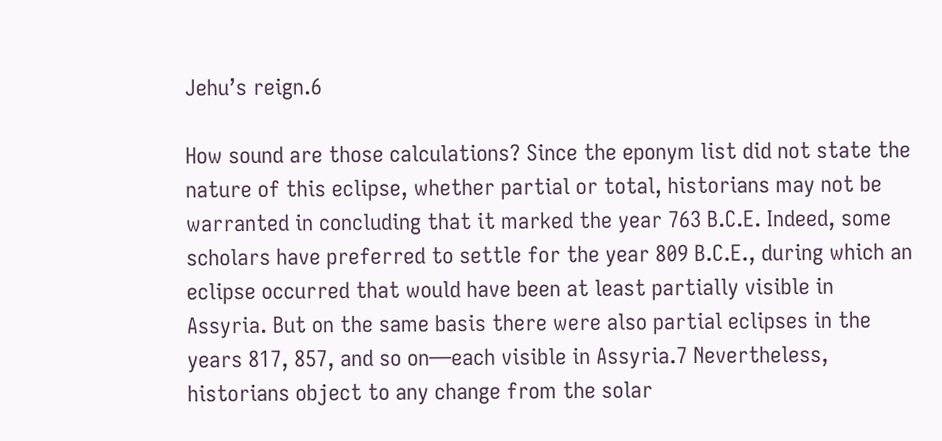Jehu’s reign.6

How sound are those calculations? Since the eponym list did not state the nature of this eclipse, whether partial or total, historians may not be warranted in concluding that it marked the year 763 B.C.E. Indeed, some scholars have preferred to settle for the year 809 B.C.E., during which an eclipse occurred that would have been at least partially visible in Assyria. But on the same basis there were also partial eclipses in the years 817, 857, and so on—each visible in Assyria.7 Nevertheless, historians object to any change from the solar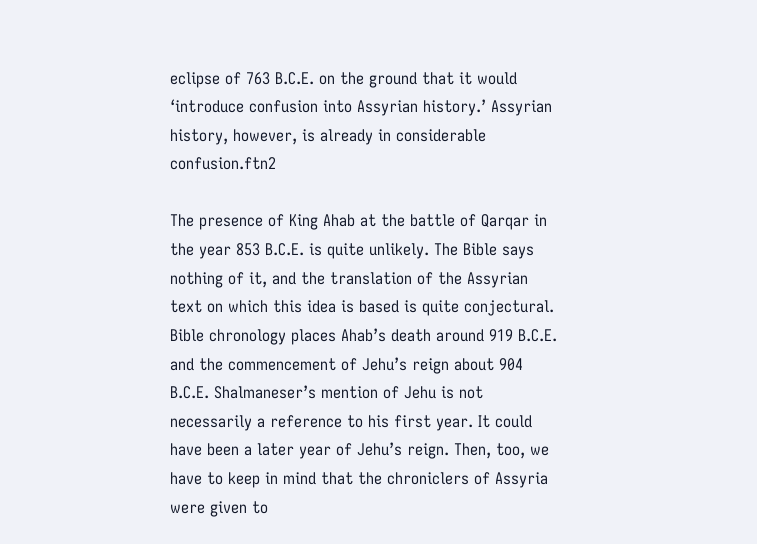eclipse of 763 B.C.E. on the ground that it would ‘introduce confusion into Assyrian history.’ Assyrian history, however, is already in considerable confusion.ftn2

The presence of King Ahab at the battle of Qarqar in the year 853 B.C.E. is quite unlikely. The Bible says nothing of it, and the translation of the Assyrian text on which this idea is based is quite conjectural. Bible chronology places Ahab’s death around 919 B.C.E. and the commencement of Jehu’s reign about 904 B.C.E. Shalmaneser’s mention of Jehu is not necessarily a reference to his first year. It could have been a later year of Jehu’s reign. Then, too, we have to keep in mind that the chroniclers of Assyria were given to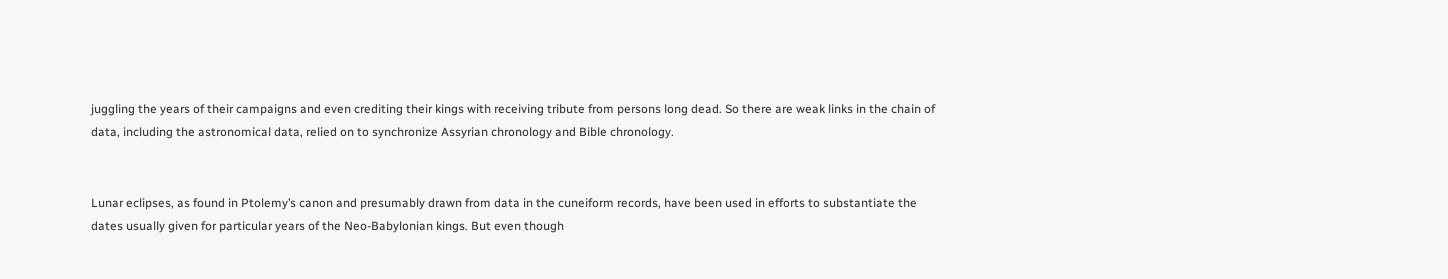juggling the years of their campaigns and even crediting their kings with receiving tribute from persons long dead. So there are weak links in the chain of data, including the astronomical data, relied on to synchronize Assyrian chronology and Bible chronology.


Lunar eclipses, as found in Ptolemy’s canon and presumably drawn from data in the cuneiform records, have been used in efforts to substantiate the dates usually given for particular years of the Neo-Babylonian kings. But even though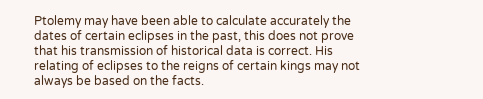Ptolemy may have been able to calculate accurately the dates of certain eclipses in the past, this does not prove that his transmission of historical data is correct. His relating of eclipses to the reigns of certain kings may not always be based on the facts.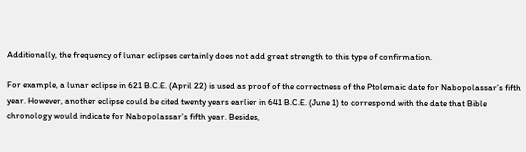Additionally, the frequency of lunar eclipses certainly does not add great strength to this type of confirmation.

For example, a lunar eclipse in 621 B.C.E. (April 22) is used as proof of the correctness of the Ptolemaic date for Nabopolassar’s fifth year. However, another eclipse could be cited twenty years earlier in 641 B.C.E. (June 1) to correspond with the date that Bible chronology would indicate for Nabopolassar’s fifth year. Besides,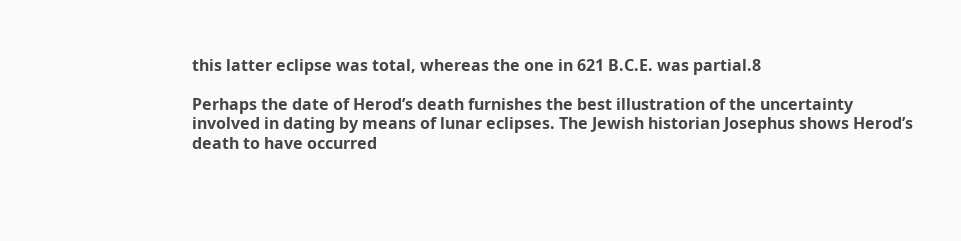this latter eclipse was total, whereas the one in 621 B.C.E. was partial.8

Perhaps the date of Herod’s death furnishes the best illustration of the uncertainty involved in dating by means of lunar eclipses. The Jewish historian Josephus shows Herod’s death to have occurred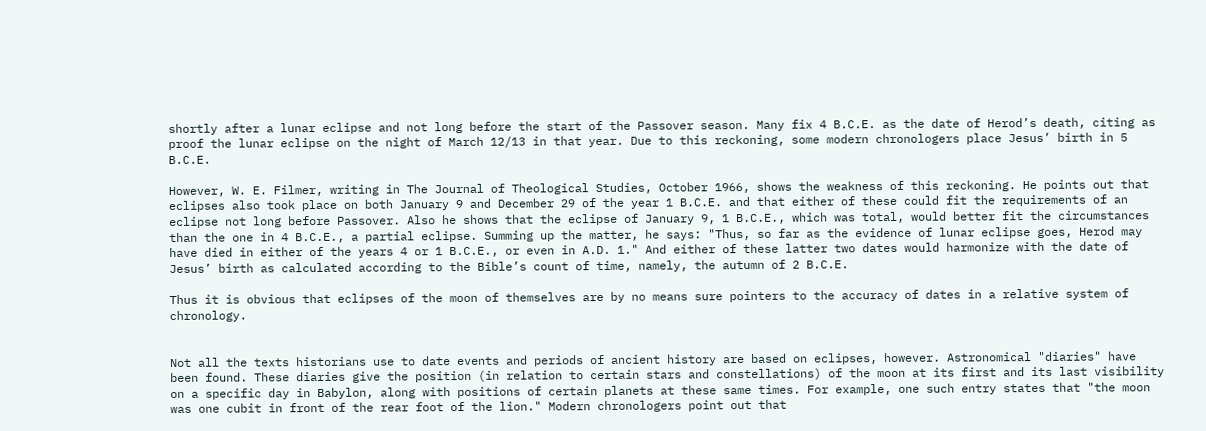shortly after a lunar eclipse and not long before the start of the Passover season. Many fix 4 B.C.E. as the date of Herod’s death, citing as proof the lunar eclipse on the night of March 12/13 in that year. Due to this reckoning, some modern chronologers place Jesus’ birth in 5 B.C.E.

However, W. E. Filmer, writing in The Journal of Theological Studies, October 1966, shows the weakness of this reckoning. He points out that eclipses also took place on both January 9 and December 29 of the year 1 B.C.E. and that either of these could fit the requirements of an eclipse not long before Passover. Also he shows that the eclipse of January 9, 1 B.C.E., which was total, would better fit the circumstances than the one in 4 B.C.E., a partial eclipse. Summing up the matter, he says: "Thus, so far as the evidence of lunar eclipse goes, Herod may have died in either of the years 4 or 1 B.C.E., or even in A.D. 1." And either of these latter two dates would harmonize with the date of Jesus’ birth as calculated according to the Bible’s count of time, namely, the autumn of 2 B.C.E.

Thus it is obvious that eclipses of the moon of themselves are by no means sure pointers to the accuracy of dates in a relative system of chronology.


Not all the texts historians use to date events and periods of ancient history are based on eclipses, however. Astronomical "diaries" have been found. These diaries give the position (in relation to certain stars and constellations) of the moon at its first and its last visibility on a specific day in Babylon, along with positions of certain planets at these same times. For example, one such entry states that "the moon was one cubit in front of the rear foot of the lion." Modern chronologers point out that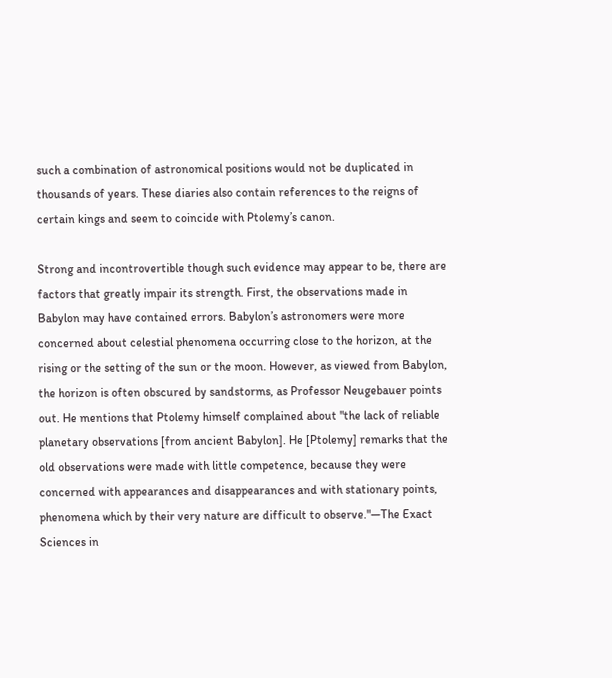such a combination of astronomical positions would not be duplicated in thousands of years. These diaries also contain references to the reigns of certain kings and seem to coincide with Ptolemy’s canon.

Strong and incontrovertible though such evidence may appear to be, there are factors that greatly impair its strength. First, the observations made in Babylon may have contained errors. Babylon’s astronomers were more concerned about celestial phenomena occurring close to the horizon, at the rising or the setting of the sun or the moon. However, as viewed from Babylon, the horizon is often obscured by sandstorms, as Professor Neugebauer points out. He mentions that Ptolemy himself complained about "the lack of reliable planetary observations [from ancient Babylon]. He [Ptolemy] remarks that the old observations were made with little competence, because they were concerned with appearances and disappearances and with stationary points, phenomena which by their very nature are difficult to observe."—The Exact Sciences in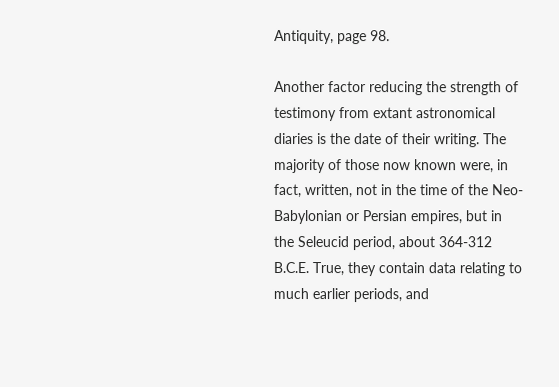Antiquity, page 98.

Another factor reducing the strength of testimony from extant astronomical diaries is the date of their writing. The majority of those now known were, in fact, written, not in the time of the Neo-Babylonian or Persian empires, but in the Seleucid period, about 364-312 B.C.E. True, they contain data relating to much earlier periods, and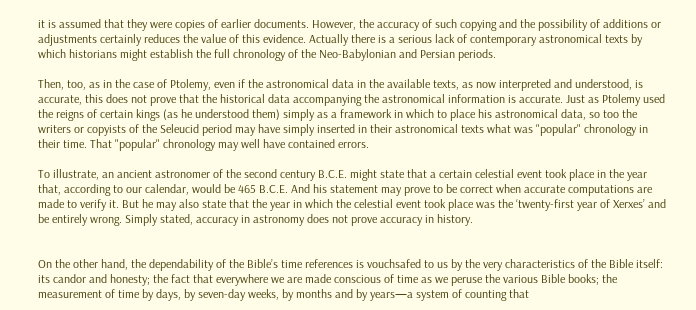it is assumed that they were copies of earlier documents. However, the accuracy of such copying and the possibility of additions or adjustments certainly reduces the value of this evidence. Actually there is a serious lack of contemporary astronomical texts by which historians might establish the full chronology of the Neo-Babylonian and Persian periods.

Then, too, as in the case of Ptolemy, even if the astronomical data in the available texts, as now interpreted and understood, is accurate, this does not prove that the historical data accompanying the astronomical information is accurate. Just as Ptolemy used the reigns of certain kings (as he understood them) simply as a framework in which to place his astronomical data, so too the writers or copyists of the Seleucid period may have simply inserted in their astronomical texts what was "popular" chronology in their time. That "popular" chronology may well have contained errors.

To illustrate, an ancient astronomer of the second century B.C.E. might state that a certain celestial event took place in the year that, according to our calendar, would be 465 B.C.E. And his statement may prove to be correct when accurate computations are made to verify it. But he may also state that the year in which the celestial event took place was the ‘twenty-first year of Xerxes’ and be entirely wrong. Simply stated, accuracy in astronomy does not prove accuracy in history.


On the other hand, the dependability of the Bible’s time references is vouchsafed to us by the very characteristics of the Bible itself: its candor and honesty; the fact that everywhere we are made conscious of time as we peruse the various Bible books; the measurement of time by days, by seven-day weeks, by months and by years—a system of counting that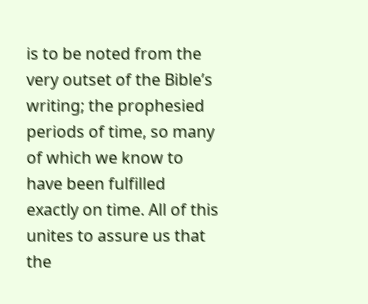is to be noted from the very outset of the Bible’s writing; the prophesied periods of time, so many of which we know to have been fulfilled exactly on time. All of this unites to assure us that the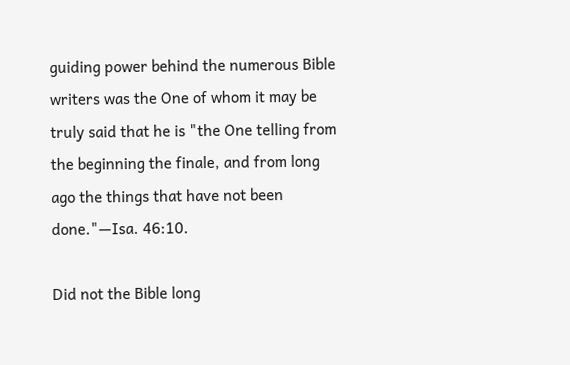guiding power behind the numerous Bible writers was the One of whom it may be truly said that he is "the One telling from the beginning the finale, and from long ago the things that have not been done."—Isa. 46:10.

Did not the Bible long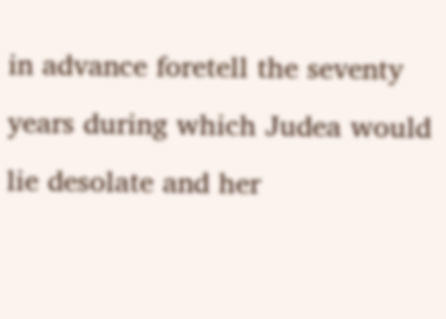in advance foretell the seventy years during which Judea would lie desolate and her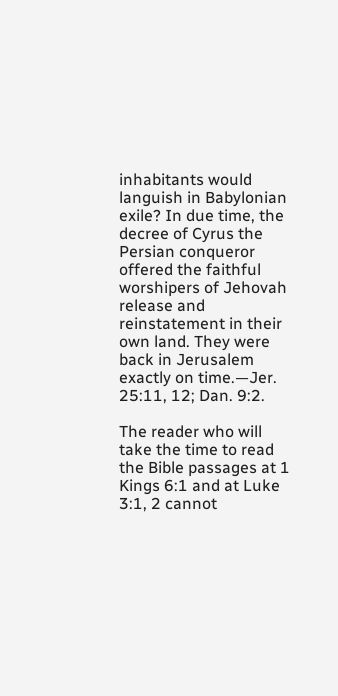inhabitants would languish in Babylonian exile? In due time, the decree of Cyrus the Persian conqueror offered the faithful worshipers of Jehovah release and reinstatement in their own land. They were back in Jerusalem exactly on time.—Jer. 25:11, 12; Dan. 9:2.

The reader who will take the time to read the Bible passages at 1 Kings 6:1 and at Luke 3:1, 2 cannot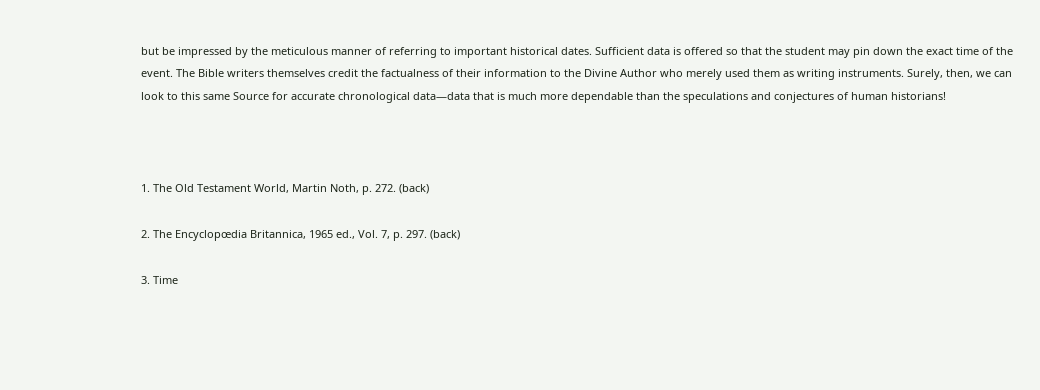but be impressed by the meticulous manner of referring to important historical dates. Sufficient data is offered so that the student may pin down the exact time of the event. The Bible writers themselves credit the factualness of their information to the Divine Author who merely used them as writing instruments. Surely, then, we can look to this same Source for accurate chronological data—data that is much more dependable than the speculations and conjectures of human historians!



1. The Old Testament World, Martin Noth, p. 272. (back)

2. The Encyclopœdia Britannica, 1965 ed., Vol. 7, p. 297. (back)

3. Time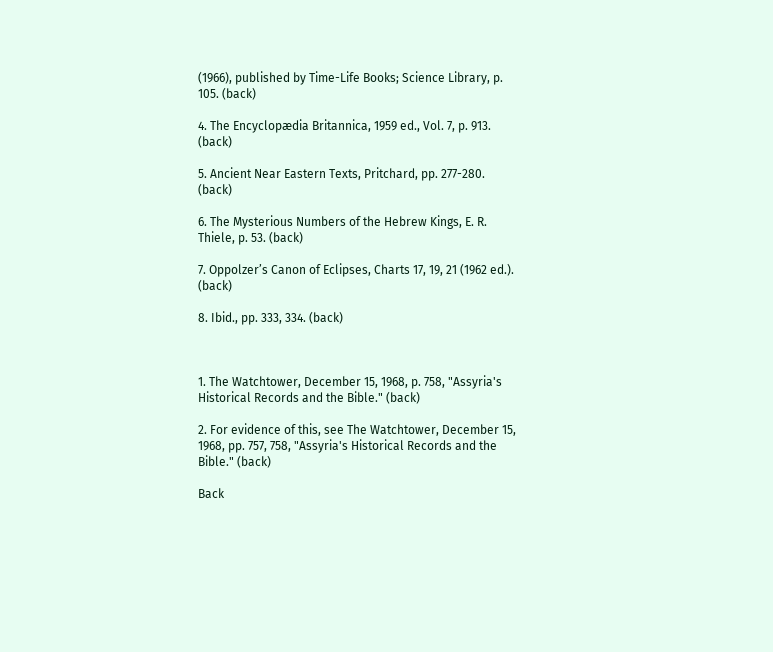(1966), published by Time-Life Books; Science Library, p. 105. (back)

4. The Encyclopædia Britannica, 1959 ed., Vol. 7, p. 913. (back)

5. Ancient Near Eastern Texts, Pritchard, pp. 277-280. (back)

6. The Mysterious Numbers of the Hebrew Kings, E. R. Thiele, p. 53. (back)

7. Oppolzer’s Canon of Eclipses, Charts 17, 19, 21 (1962 ed.). (back)

8. Ibid., pp. 333, 334. (back)



1. The Watchtower, December 15, 1968, p. 758, "Assyria's Historical Records and the Bible." (back)

2. For evidence of this, see The Watchtower, December 15, 1968, pp. 757, 758, "Assyria's Historical Records and the Bible." (back)

Back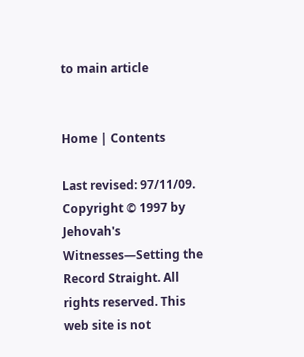to main article


Home | Contents

Last revised: 97/11/09. Copyright © 1997 by Jehovah's Witnesses—Setting the Record Straight. All rights reserved. This web site is not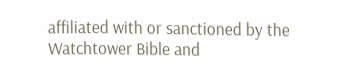affiliated with or sanctioned by the Watchtower Bible and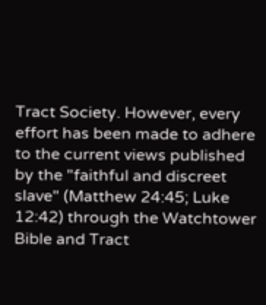Tract Society. However, every effort has been made to adhere to the current views published by the "faithful and discreet slave" (Matthew 24:45; Luke 12:42) through the Watchtower Bible and Tract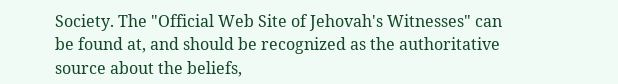Society. The "Official Web Site of Jehovah's Witnesses" can be found at, and should be recognized as the authoritative source about the beliefs,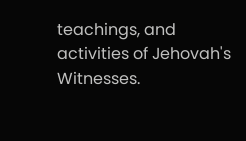teachings, and activities of Jehovah's Witnesses.